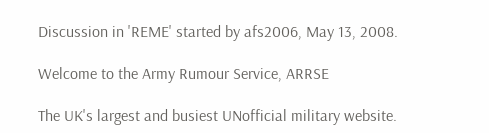Discussion in 'REME' started by afs2006, May 13, 2008.

Welcome to the Army Rumour Service, ARRSE

The UK's largest and busiest UNofficial military website.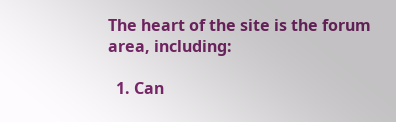The heart of the site is the forum area, including:

  1. Can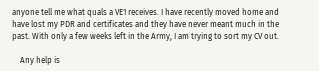anyone tell me what quals a VE1 receives. I have recently moved home and have lost my PDR and certificates and they have never meant much in the past. With only a few weeks left in the Army, I am trying to sort my CV out.

    Any help is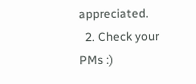appreciated.
  2. Check your PMs :)